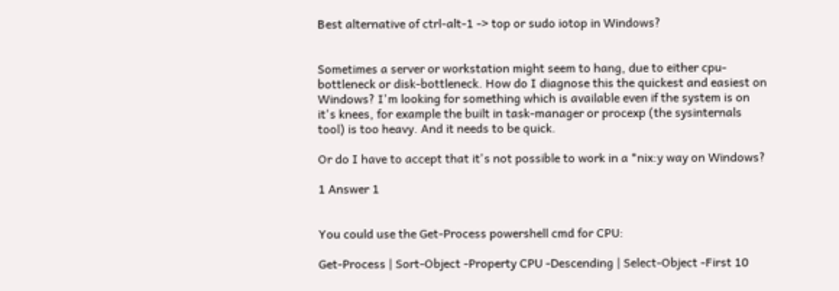Best alternative of ctrl-alt-1 -> top or sudo iotop in Windows?


Sometimes a server or workstation might seem to hang, due to either cpu-bottleneck or disk-bottleneck. How do I diagnose this the quickest and easiest on Windows? I'm looking for something which is available even if the system is on it's knees, for example the built in task-manager or procexp (the sysinternals tool) is too heavy. And it needs to be quick.

Or do I have to accept that it's not possible to work in a *nix:y way on Windows?

1 Answer 1


You could use the Get-Process powershell cmd for CPU:

Get-Process | Sort-Object -Property CPU -Descending | Select-Object -First 10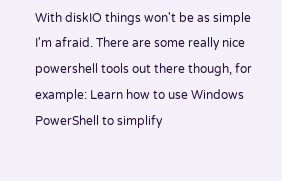With diskIO things won't be as simple I'm afraid. There are some really nice powershell tools out there though, for example: Learn how to use Windows PowerShell to simplify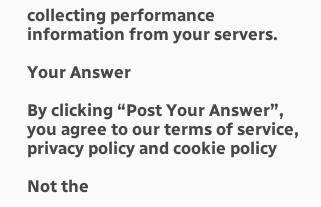collecting performance information from your servers.

Your Answer

By clicking “Post Your Answer”, you agree to our terms of service, privacy policy and cookie policy

Not the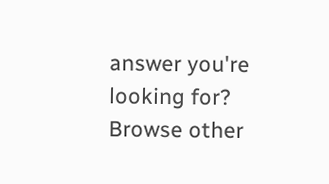answer you're looking for? Browse other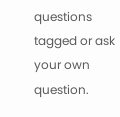questions tagged or ask your own question.